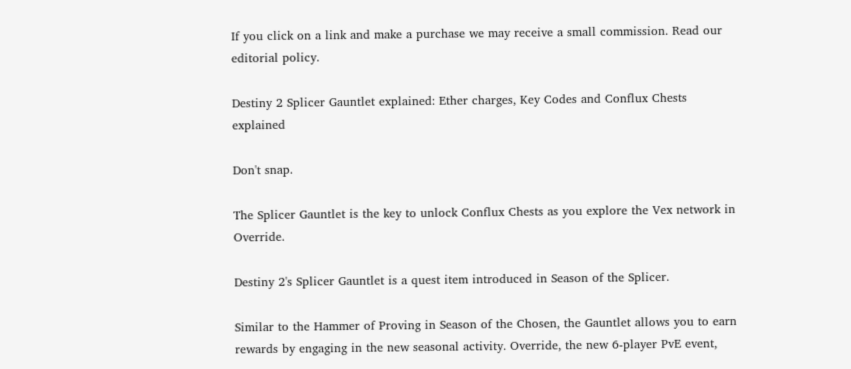If you click on a link and make a purchase we may receive a small commission. Read our editorial policy.

Destiny 2 Splicer Gauntlet explained: Ether charges, Key Codes and Conflux Chests explained

Don't snap.

The Splicer Gauntlet is the key to unlock Conflux Chests as you explore the Vex network in Override.

Destiny 2's Splicer Gauntlet is a quest item introduced in Season of the Splicer.

Similar to the Hammer of Proving in Season of the Chosen, the Gauntlet allows you to earn rewards by engaging in the new seasonal activity. Override, the new 6-player PvE event,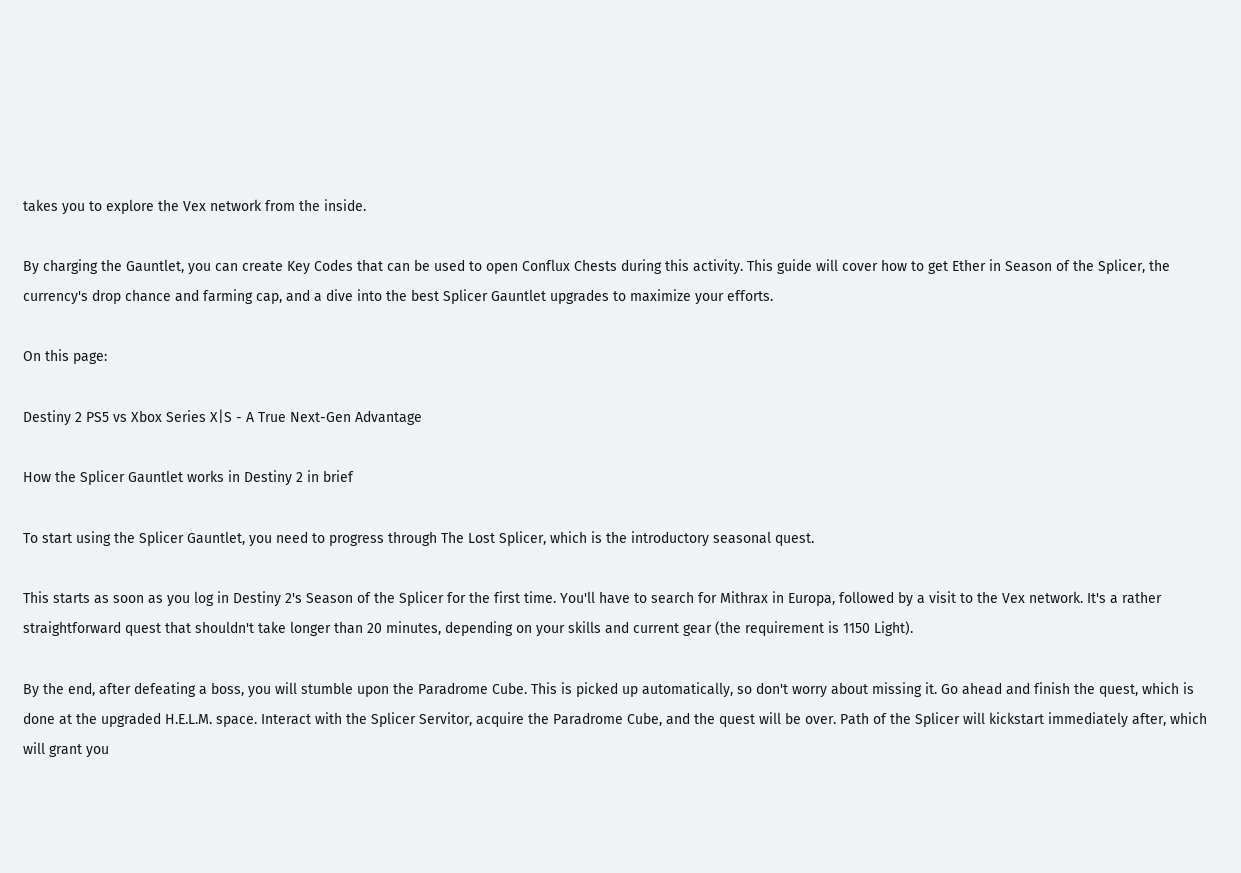takes you to explore the Vex network from the inside.

By charging the Gauntlet, you can create Key Codes that can be used to open Conflux Chests during this activity. This guide will cover how to get Ether in Season of the Splicer, the currency's drop chance and farming cap, and a dive into the best Splicer Gauntlet upgrades to maximize your efforts.

On this page:

Destiny 2 PS5 vs Xbox Series X|S - A True Next-Gen Advantage

How the Splicer Gauntlet works in Destiny 2 in brief

To start using the Splicer Gauntlet, you need to progress through The Lost Splicer, which is the introductory seasonal quest.

This starts as soon as you log in Destiny 2's Season of the Splicer for the first time. You'll have to search for Mithrax in Europa, followed by a visit to the Vex network. It's a rather straightforward quest that shouldn't take longer than 20 minutes, depending on your skills and current gear (the requirement is 1150 Light).

By the end, after defeating a boss, you will stumble upon the Paradrome Cube. This is picked up automatically, so don't worry about missing it. Go ahead and finish the quest, which is done at the upgraded H.E.L.M. space. Interact with the Splicer Servitor, acquire the Paradrome Cube, and the quest will be over. Path of the Splicer will kickstart immediately after, which will grant you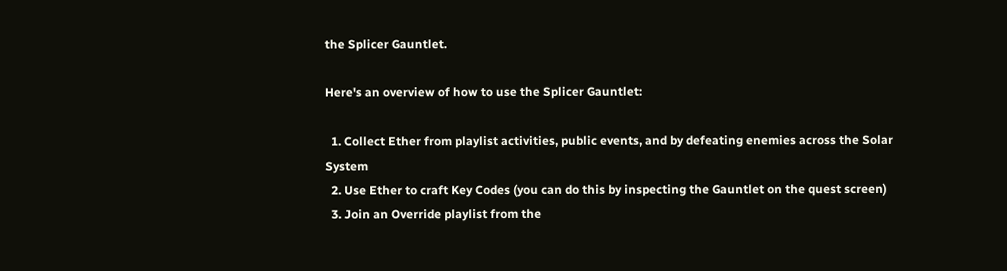the Splicer Gauntlet.

Here's an overview of how to use the Splicer Gauntlet:

  1. Collect Ether from playlist activities, public events, and by defeating enemies across the Solar System
  2. Use Ether to craft Key Codes (you can do this by inspecting the Gauntlet on the quest screen)
  3. Join an Override playlist from the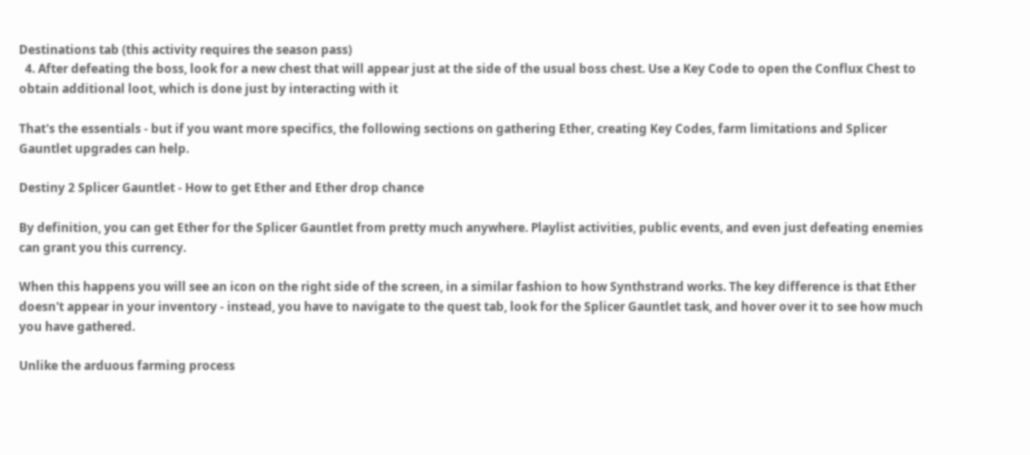Destinations tab (this activity requires the season pass)
  4. After defeating the boss, look for a new chest that will appear just at the side of the usual boss chest. Use a Key Code to open the Conflux Chest to obtain additional loot, which is done just by interacting with it

That's the essentials - but if you want more specifics, the following sections on gathering Ether, creating Key Codes, farm limitations and Splicer Gauntlet upgrades can help.

Destiny 2 Splicer Gauntlet - How to get Ether and Ether drop chance

By definition, you can get Ether for the Splicer Gauntlet from pretty much anywhere. Playlist activities, public events, and even just defeating enemies can grant you this currency.

When this happens you will see an icon on the right side of the screen, in a similar fashion to how Synthstrand works. The key difference is that Ether doesn't appear in your inventory - instead, you have to navigate to the quest tab, look for the Splicer Gauntlet task, and hover over it to see how much you have gathered.

Unlike the arduous farming process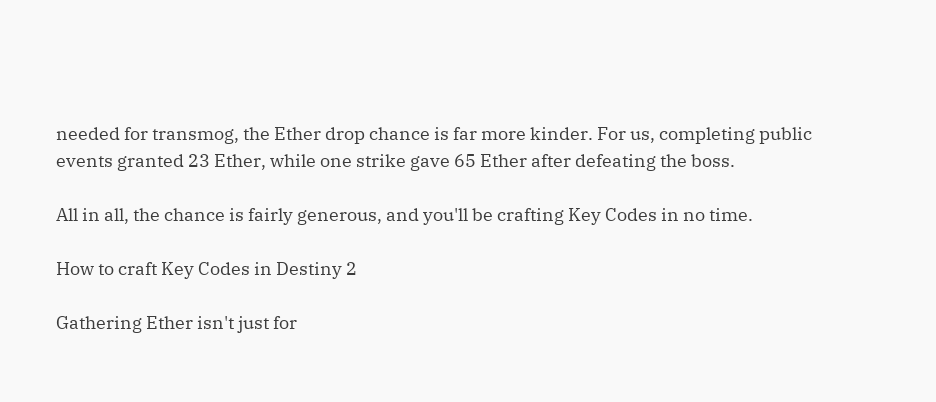needed for transmog, the Ether drop chance is far more kinder. For us, completing public events granted 23 Ether, while one strike gave 65 Ether after defeating the boss.

All in all, the chance is fairly generous, and you'll be crafting Key Codes in no time.

How to craft Key Codes in Destiny 2

Gathering Ether isn't just for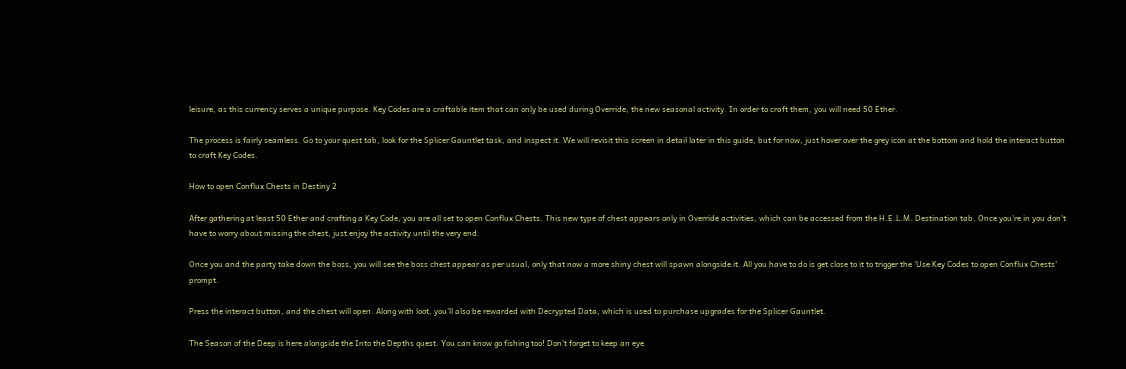leisure, as this currency serves a unique purpose. Key Codes are a craftable item that can only be used during Override, the new seasonal activity. In order to craft them, you will need 50 Ether.

The process is fairly seamless. Go to your quest tab, look for the Splicer Gauntlet task, and inspect it. We will revisit this screen in detail later in this guide, but for now, just hover over the grey icon at the bottom and hold the interact button to craft Key Codes.

How to open Conflux Chests in Destiny 2

After gathering at least 50 Ether and crafting a Key Code, you are all set to open Conflux Chests. This new type of chest appears only in Override activities, which can be accessed from the H.E.L.M. Destination tab. Once you're in you don't have to worry about missing the chest, just enjoy the activity until the very end.

Once you and the party take down the boss, you will see the boss chest appear as per usual, only that now a more shiny chest will spawn alongside it. All you have to do is get close to it to trigger the 'Use Key Codes to open Conflux Chests' prompt.

Press the interact button, and the chest will open. Along with loot, you'll also be rewarded with Decrypted Data, which is used to purchase upgrades for the Splicer Gauntlet.

The Season of the Deep is here alongside the Into the Depths quest. You can know go fishing too! Don't forget to keep an eye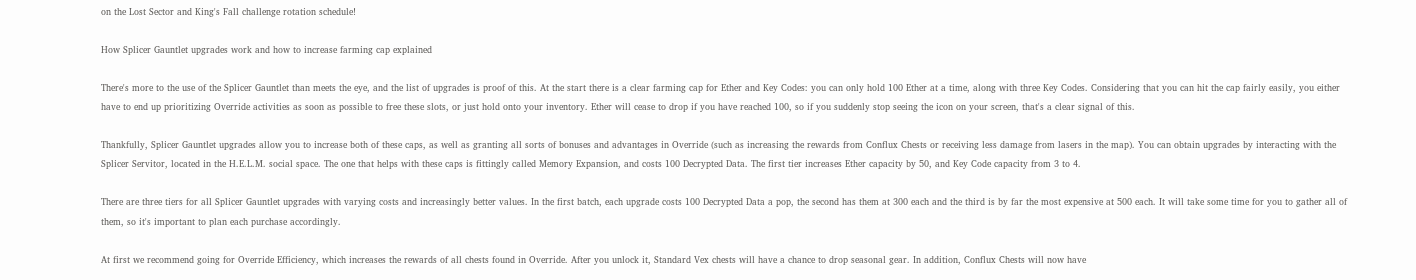on the Lost Sector and King's Fall challenge rotation schedule!

How Splicer Gauntlet upgrades work and how to increase farming cap explained

There's more to the use of the Splicer Gauntlet than meets the eye, and the list of upgrades is proof of this. At the start there is a clear farming cap for Ether and Key Codes: you can only hold 100 Ether at a time, along with three Key Codes. Considering that you can hit the cap fairly easily, you either have to end up prioritizing Override activities as soon as possible to free these slots, or just hold onto your inventory. Ether will cease to drop if you have reached 100, so if you suddenly stop seeing the icon on your screen, that's a clear signal of this.

Thankfully, Splicer Gauntlet upgrades allow you to increase both of these caps, as well as granting all sorts of bonuses and advantages in Override (such as increasing the rewards from Conflux Chests or receiving less damage from lasers in the map). You can obtain upgrades by interacting with the Splicer Servitor, located in the H.E.L.M. social space. The one that helps with these caps is fittingly called Memory Expansion, and costs 100 Decrypted Data. The first tier increases Ether capacity by 50, and Key Code capacity from 3 to 4.

There are three tiers for all Splicer Gauntlet upgrades with varying costs and increasingly better values. In the first batch, each upgrade costs 100 Decrypted Data a pop, the second has them at 300 each and the third is by far the most expensive at 500 each. It will take some time for you to gather all of them, so it's important to plan each purchase accordingly.

At first we recommend going for Override Efficiency, which increases the rewards of all chests found in Override. After you unlock it, Standard Vex chests will have a chance to drop seasonal gear. In addition, Conflux Chests will now have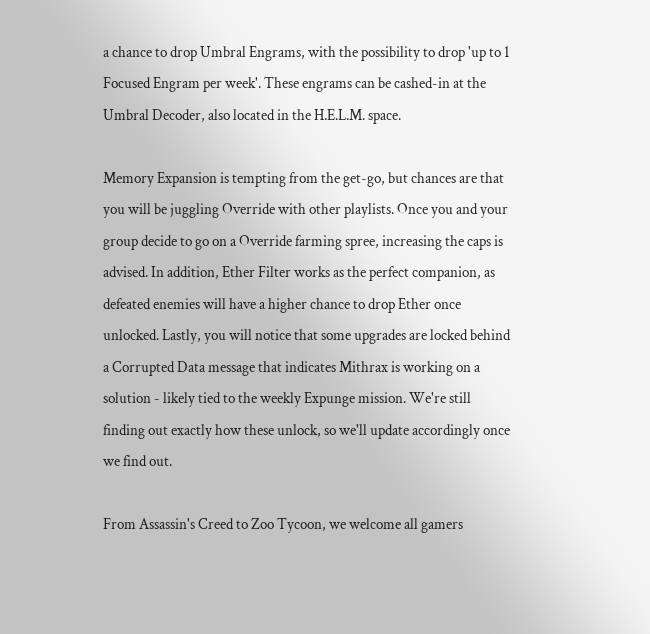a chance to drop Umbral Engrams, with the possibility to drop 'up to 1 Focused Engram per week'. These engrams can be cashed-in at the Umbral Decoder, also located in the H.E.L.M. space.

Memory Expansion is tempting from the get-go, but chances are that you will be juggling Override with other playlists. Once you and your group decide to go on a Override farming spree, increasing the caps is advised. In addition, Ether Filter works as the perfect companion, as defeated enemies will have a higher chance to drop Ether once unlocked. Lastly, you will notice that some upgrades are locked behind a Corrupted Data message that indicates Mithrax is working on a solution - likely tied to the weekly Expunge mission. We're still finding out exactly how these unlock, so we'll update accordingly once we find out.

From Assassin's Creed to Zoo Tycoon, we welcome all gamers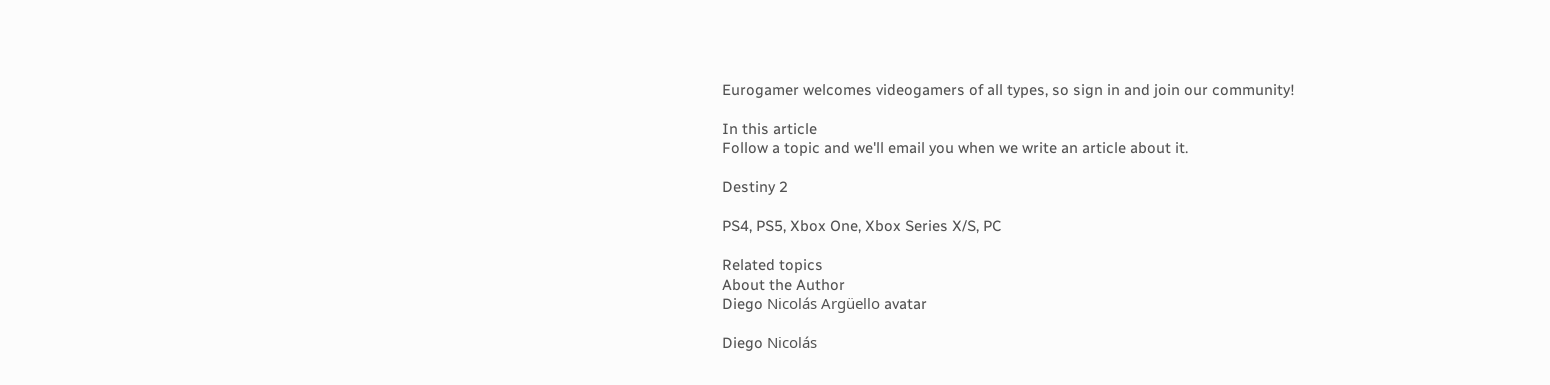Eurogamer welcomes videogamers of all types, so sign in and join our community!

In this article
Follow a topic and we'll email you when we write an article about it.

Destiny 2

PS4, PS5, Xbox One, Xbox Series X/S, PC

Related topics
About the Author
Diego Nicolás Argüello avatar

Diego Nicolás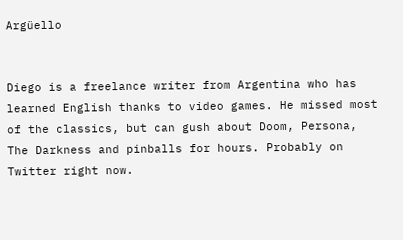Argüello


Diego is a freelance writer from Argentina who has learned English thanks to video games. He missed most of the classics, but can gush about Doom, Persona, The Darkness and pinballs for hours. Probably on Twitter right now.